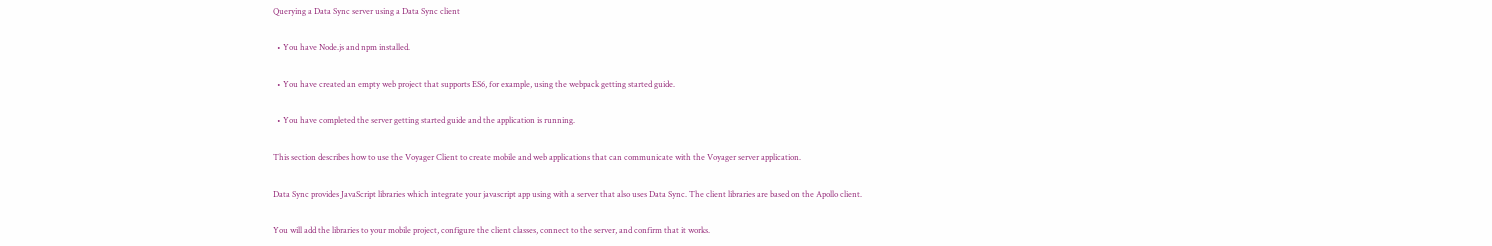Querying a Data Sync server using a Data Sync client

  • You have Node.js and npm installed.

  • You have created an empty web project that supports ES6, for example, using the webpack getting started guide.

  • You have completed the server getting started guide and the application is running.

This section describes how to use the Voyager Client to create mobile and web applications that can communicate with the Voyager server application.

Data Sync provides JavaScript libraries which integrate your javascript app using with a server that also uses Data Sync. The client libraries are based on the Apollo client.

You will add the libraries to your mobile project, configure the client classes, connect to the server, and confirm that it works.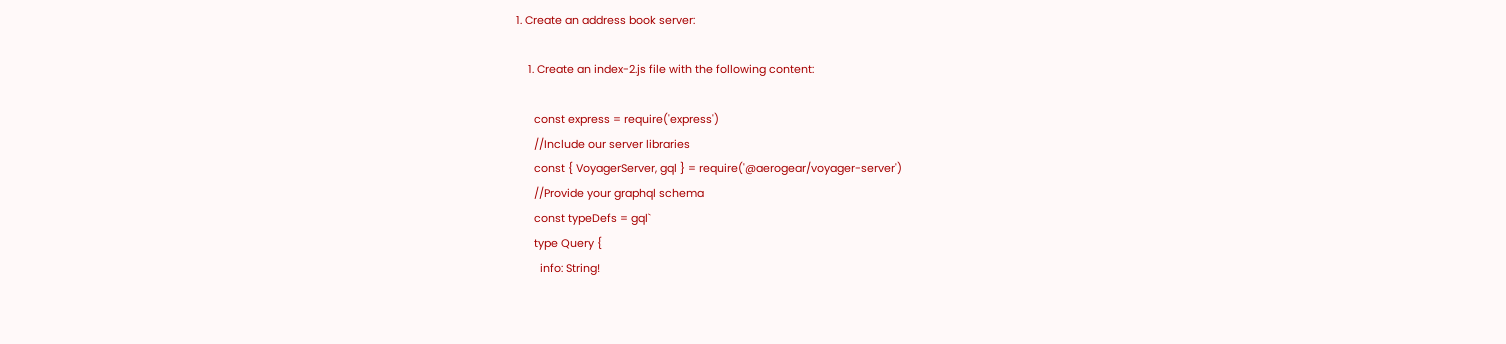1. Create an address book server:

    1. Create an index-2.js file with the following content:

      const express = require('express')
      //Include our server libraries
      const { VoyagerServer, gql } = require('@aerogear/voyager-server')
      //Provide your graphql schema
      const typeDefs = gql`
      type Query {
        info: String!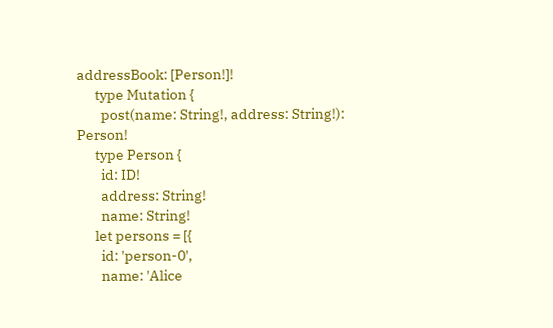addressBook: [Person!]!
      type Mutation {
        post(name: String!, address: String!): Person!
      type Person {
        id: ID!
        address: String!
        name: String!
      let persons = [{
        id: 'person-0',
        name: 'Alice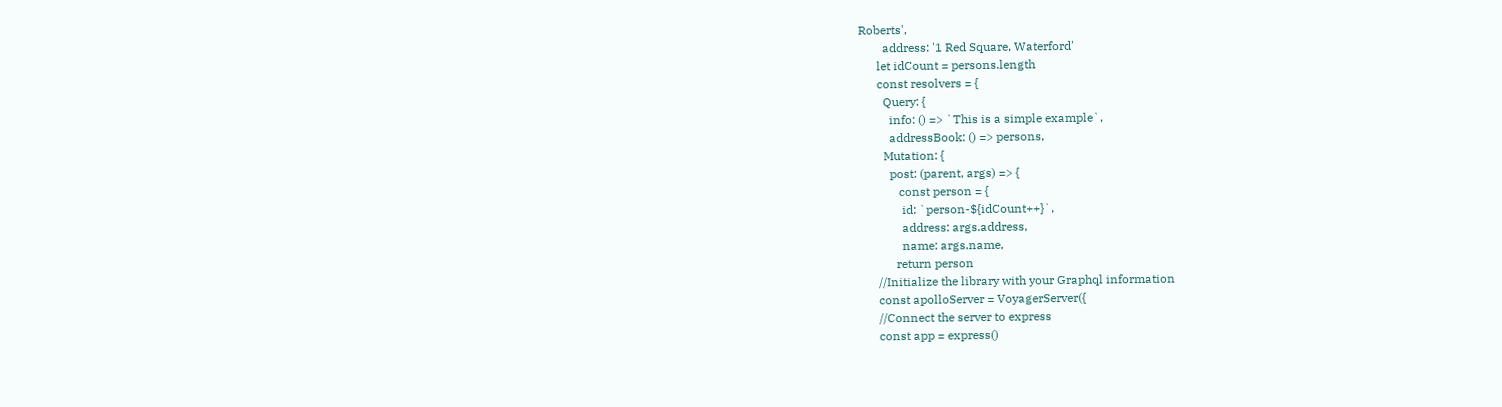Roberts',
        address: '1 Red Square, Waterford'
      let idCount = persons.length
      const resolvers = {
        Query: {
          info: () => `This is a simple example`,
          addressBook: () => persons,
        Mutation: {
          post: (parent, args) => {
             const person = {
              id: `person-${idCount++}`,
              address: args.address,
              name: args.name,
            return person
      //Initialize the library with your Graphql information
      const apolloServer = VoyagerServer({
      //Connect the server to express
      const app = express()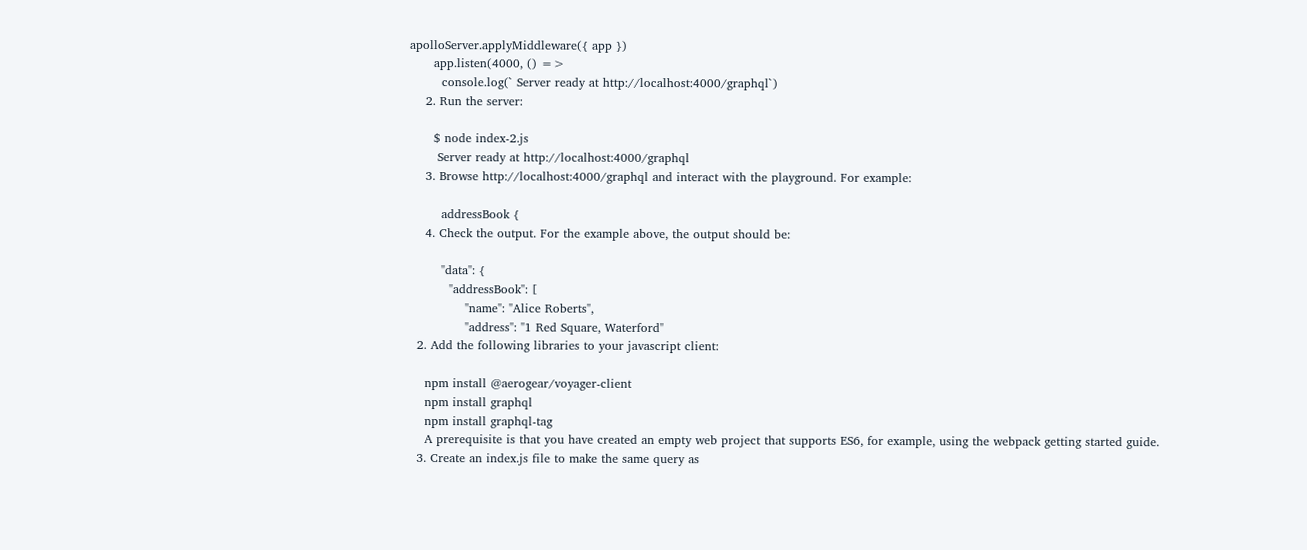apolloServer.applyMiddleware({ app })
      app.listen(4000, () =>
        console.log(` Server ready at http://localhost:4000/graphql`)
    2. Run the server:

      $ node index-2.js
       Server ready at http://localhost:4000/graphql
    3. Browse http://localhost:4000/graphql and interact with the playground. For example:

        addressBook {
    4. Check the output. For the example above, the output should be:

        "data": {
          "addressBook": [
              "name": "Alice Roberts",
              "address": "1 Red Square, Waterford"
  2. Add the following libraries to your javascript client:

    npm install @aerogear/voyager-client
    npm install graphql
    npm install graphql-tag
    A prerequisite is that you have created an empty web project that supports ES6, for example, using the webpack getting started guide.
  3. Create an index.js file to make the same query as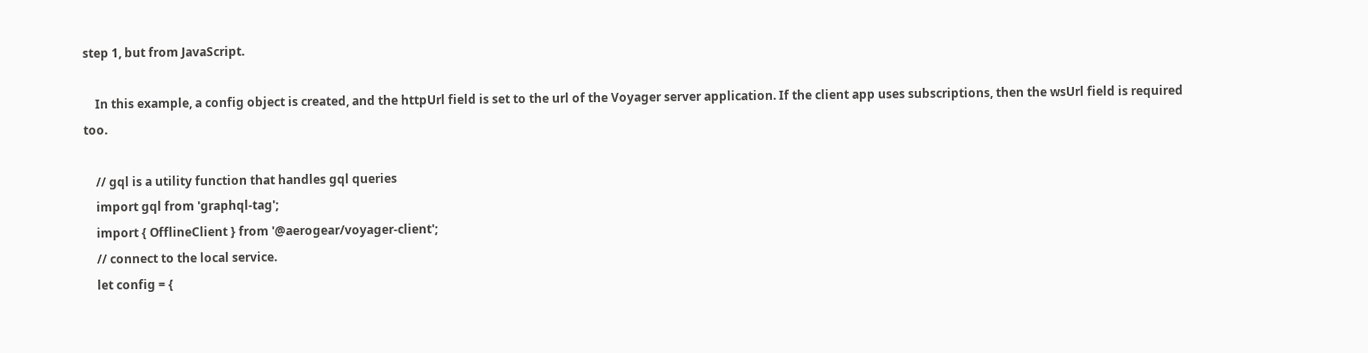step 1, but from JavaScript.

    In this example, a config object is created, and the httpUrl field is set to the url of the Voyager server application. If the client app uses subscriptions, then the wsUrl field is required too.

    // gql is a utility function that handles gql queries
    import gql from 'graphql-tag';
    import { OfflineClient } from '@aerogear/voyager-client';
    // connect to the local service.
    let config = {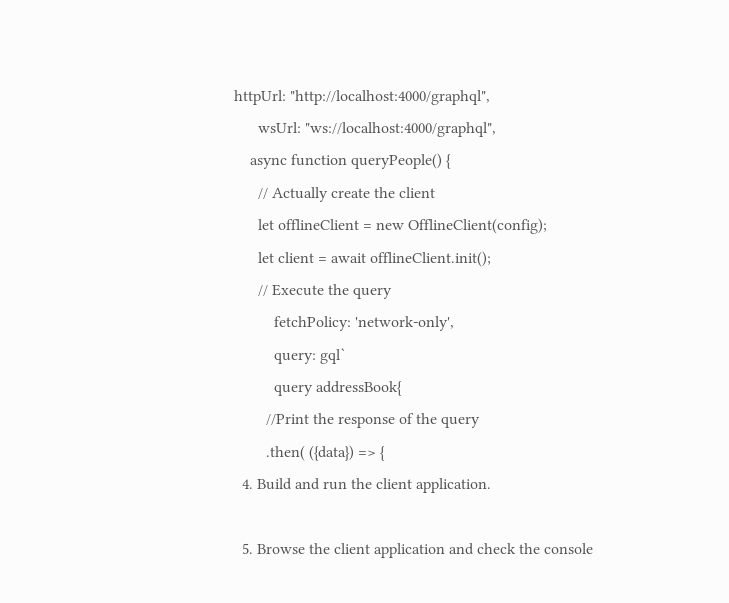httpUrl: "http://localhost:4000/graphql",
      wsUrl: "ws://localhost:4000/graphql",
    async function queryPeople() {
      // Actually create the client
      let offlineClient = new OfflineClient(config);
      let client = await offlineClient.init();
      // Execute the query
          fetchPolicy: 'network-only',
          query: gql`
          query addressBook{
        //Print the response of the query
        .then( ({data}) => {
  4. Build and run the client application.

  5. Browse the client application and check the console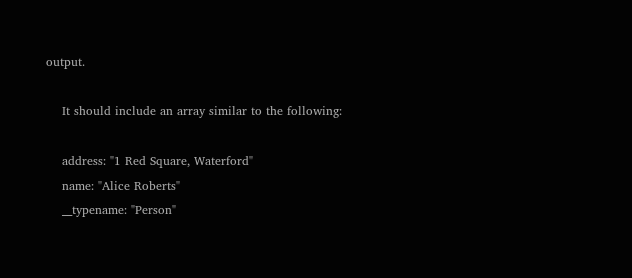output.

    It should include an array similar to the following:

    address: "1 Red Square, Waterford"
    name: "Alice Roberts"
    __typename: "Person"